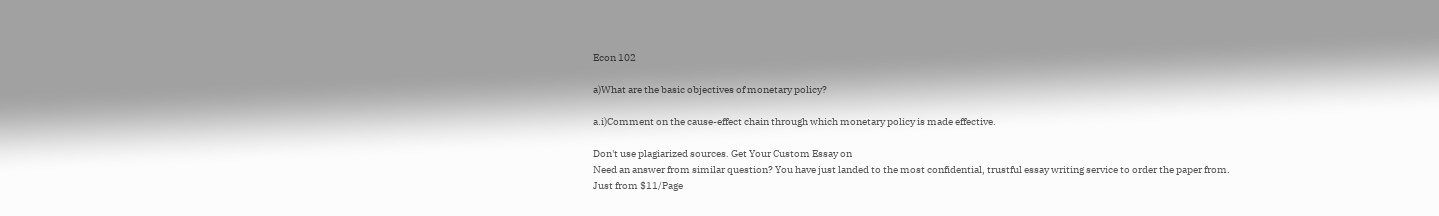Econ 102

a)What are the basic objectives of monetary policy?

a.i)Comment on the cause-effect chain through which monetary policy is made effective.

Don't use plagiarized sources. Get Your Custom Essay on
Need an answer from similar question? You have just landed to the most confidential, trustful essay writing service to order the paper from.
Just from $11/Page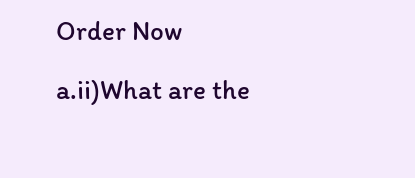Order Now

a.ii)What are the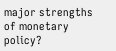major strengths of monetary policy?